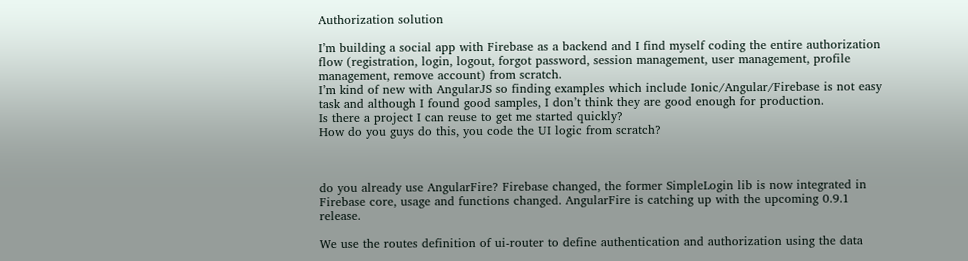Authorization solution

I’m building a social app with Firebase as a backend and I find myself coding the entire authorization flow (registration, login, logout, forgot password, session management, user management, profile management, remove account) from scratch.
I’m kind of new with AngularJS so finding examples which include Ionic/Angular/Firebase is not easy task and although I found good samples, I don’t think they are good enough for production.
Is there a project I can reuse to get me started quickly?
How do you guys do this, you code the UI logic from scratch?



do you already use AngularFire? Firebase changed, the former SimpleLogin lib is now integrated in Firebase core, usage and functions changed. AngularFire is catching up with the upcoming 0.9.1 release.

We use the routes definition of ui-router to define authentication and authorization using the data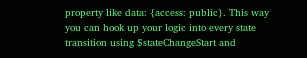property like data: {access: public}. This way you can hook up your logic into every state transition using $stateChangeStart and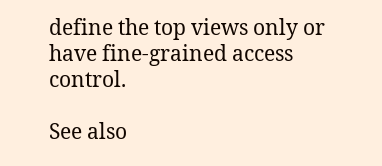define the top views only or have fine-grained access control.

See also